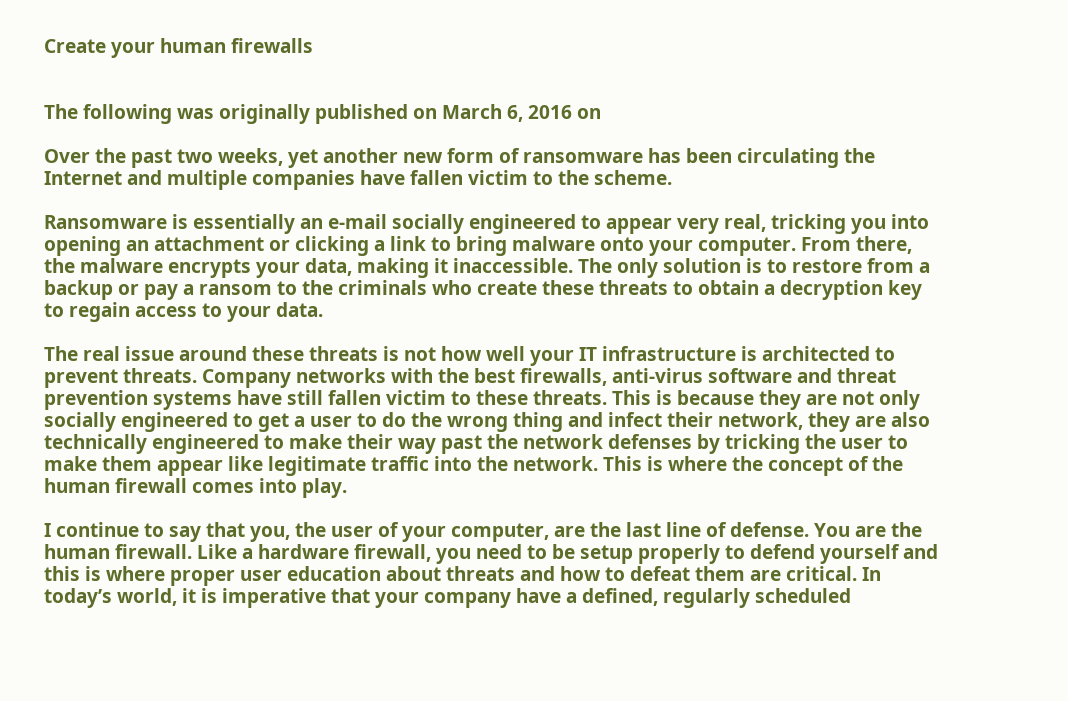Create your human firewalls


The following was originally published on March 6, 2016 on

Over the past two weeks, yet another new form of ransomware has been circulating the Internet and multiple companies have fallen victim to the scheme.

Ransomware is essentially an e-mail socially engineered to appear very real, tricking you into opening an attachment or clicking a link to bring malware onto your computer. From there, the malware encrypts your data, making it inaccessible. The only solution is to restore from a backup or pay a ransom to the criminals who create these threats to obtain a decryption key to regain access to your data.

The real issue around these threats is not how well your IT infrastructure is architected to prevent threats. Company networks with the best firewalls, anti-virus software and threat prevention systems have still fallen victim to these threats. This is because they are not only socially engineered to get a user to do the wrong thing and infect their network, they are also technically engineered to make their way past the network defenses by tricking the user to make them appear like legitimate traffic into the network. This is where the concept of the human firewall comes into play.

I continue to say that you, the user of your computer, are the last line of defense. You are the human firewall. Like a hardware firewall, you need to be setup properly to defend yourself and this is where proper user education about threats and how to defeat them are critical. In today’s world, it is imperative that your company have a defined, regularly scheduled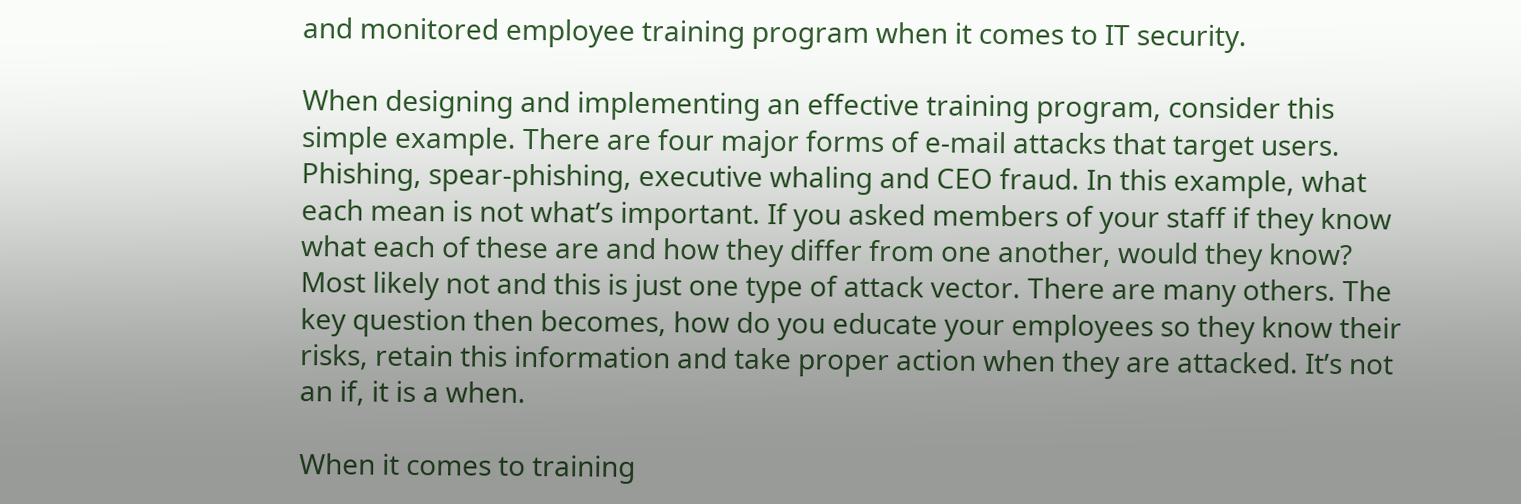and monitored employee training program when it comes to IT security.

When designing and implementing an effective training program, consider this simple example. There are four major forms of e-mail attacks that target users. Phishing, spear-phishing, executive whaling and CEO fraud. In this example, what each mean is not what’s important. If you asked members of your staff if they know what each of these are and how they differ from one another, would they know? Most likely not and this is just one type of attack vector. There are many others. The key question then becomes, how do you educate your employees so they know their risks, retain this information and take proper action when they are attacked. It’s not an if, it is a when.

When it comes to training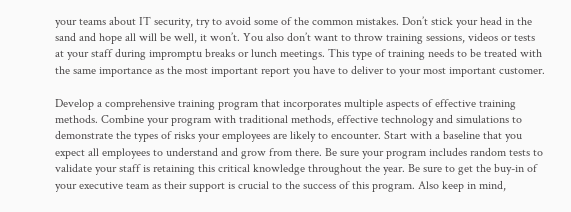your teams about IT security, try to avoid some of the common mistakes. Don’t stick your head in the sand and hope all will be well, it won’t. You also don’t want to throw training sessions, videos or tests at your staff during impromptu breaks or lunch meetings. This type of training needs to be treated with the same importance as the most important report you have to deliver to your most important customer.

Develop a comprehensive training program that incorporates multiple aspects of effective training methods. Combine your program with traditional methods, effective technology and simulations to demonstrate the types of risks your employees are likely to encounter. Start with a baseline that you expect all employees to understand and grow from there. Be sure your program includes random tests to validate your staff is retaining this critical knowledge throughout the year. Be sure to get the buy-in of your executive team as their support is crucial to the success of this program. Also keep in mind,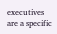executives are a specific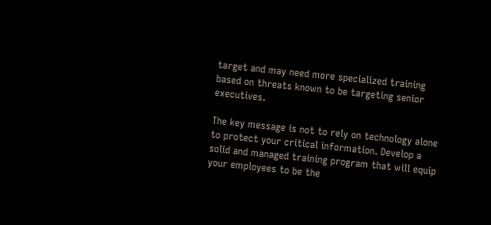target and may need more specialized training based on threats known to be targeting senior executives.

The key message is not to rely on technology alone to protect your critical information. Develop a solid and managed training program that will equip your employees to be the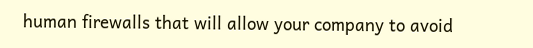human firewalls that will allow your company to avoid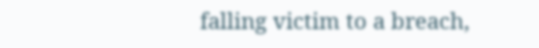falling victim to a breach,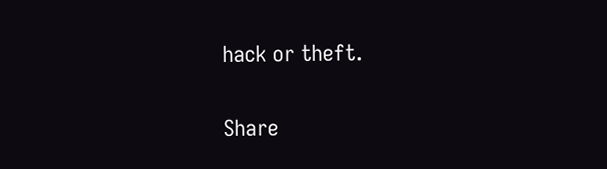hack or theft.

Share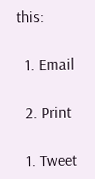this:

  1. Email

  2. Print

  1. Tweet